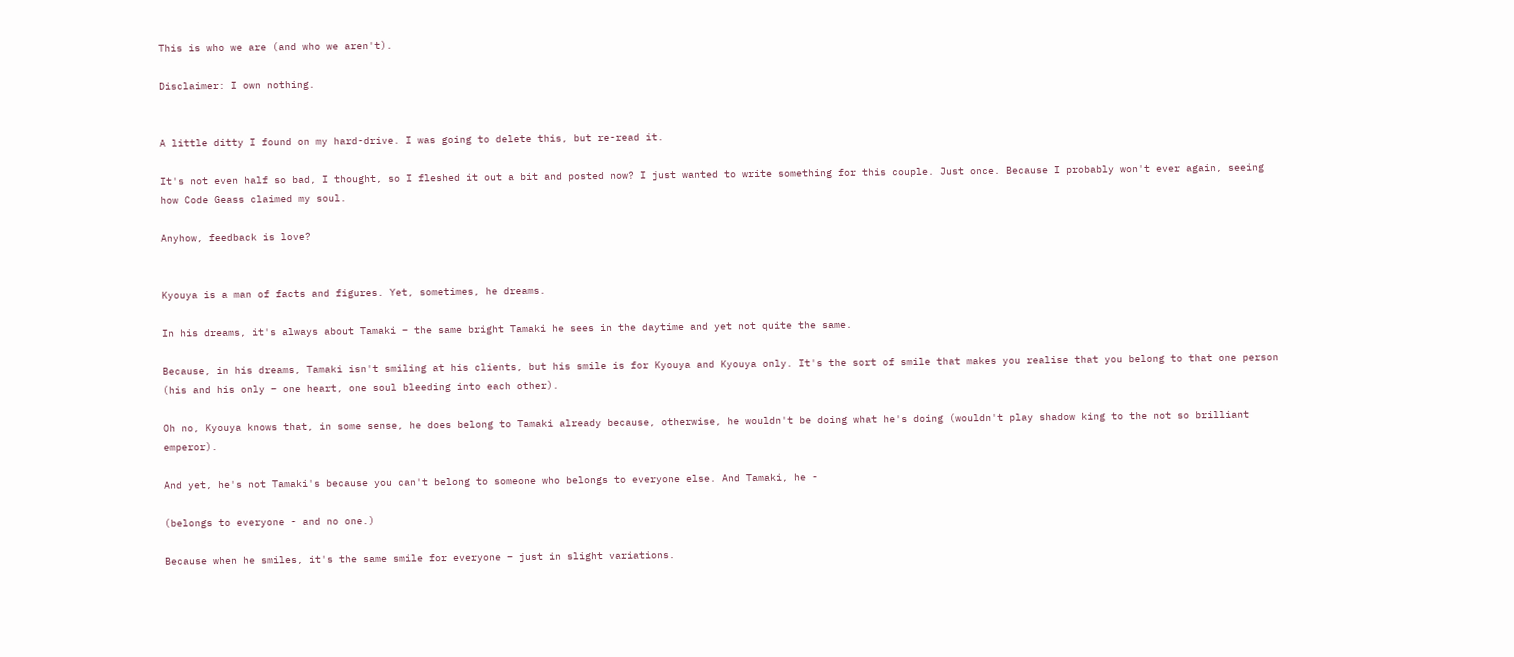This is who we are (and who we aren't).

Disclaimer: I own nothing.


A little ditty I found on my hard-drive. I was going to delete this, but re-read it.

It's not even half so bad, I thought, so I fleshed it out a bit and posted now? I just wanted to write something for this couple. Just once. Because I probably won't ever again, seeing how Code Geass claimed my soul.

Anyhow, feedback is love?


Kyouya is a man of facts and figures. Yet, sometimes, he dreams.

In his dreams, it's always about Tamaki – the same bright Tamaki he sees in the daytime and yet not quite the same.

Because, in his dreams, Tamaki isn't smiling at his clients, but his smile is for Kyouya and Kyouya only. It's the sort of smile that makes you realise that you belong to that one person (his and his only – one heart, one soul bleeding into each other).

Oh no, Kyouya knows that, in some sense, he does belong to Tamaki already because, otherwise, he wouldn't be doing what he's doing (wouldn't play shadow king to the not so brilliant emperor).

And yet, he's not Tamaki's because you can't belong to someone who belongs to everyone else. And Tamaki, he -

(belongs to everyone - and no one.)

Because when he smiles, it's the same smile for everyone – just in slight variations.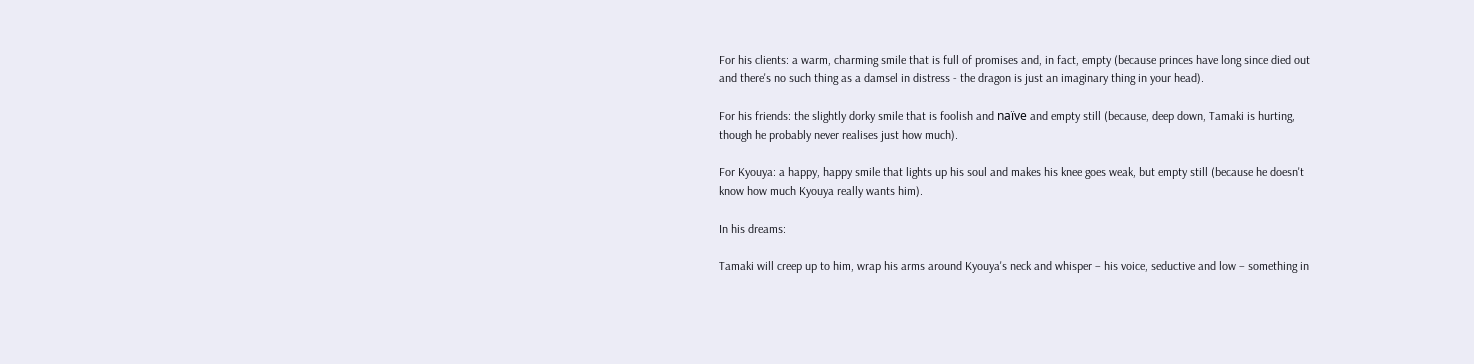For his clients: a warm, charming smile that is full of promises and, in fact, empty (because princes have long since died out and there's no such thing as a damsel in distress - the dragon is just an imaginary thing in your head).

For his friends: the slightly dorky smile that is foolish and naïve and empty still (because, deep down, Tamaki is hurting, though he probably never realises just how much).

For Kyouya: a happy, happy smile that lights up his soul and makes his knee goes weak, but empty still (because he doesn't know how much Kyouya really wants him).

In his dreams:

Tamaki will creep up to him, wrap his arms around Kyouya's neck and whisper – his voice, seductive and low – something in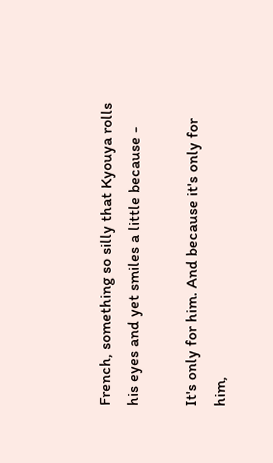French, something so silly that Kyouya rolls his eyes and yet smiles a little because -

It's only for him. And because it's only for him,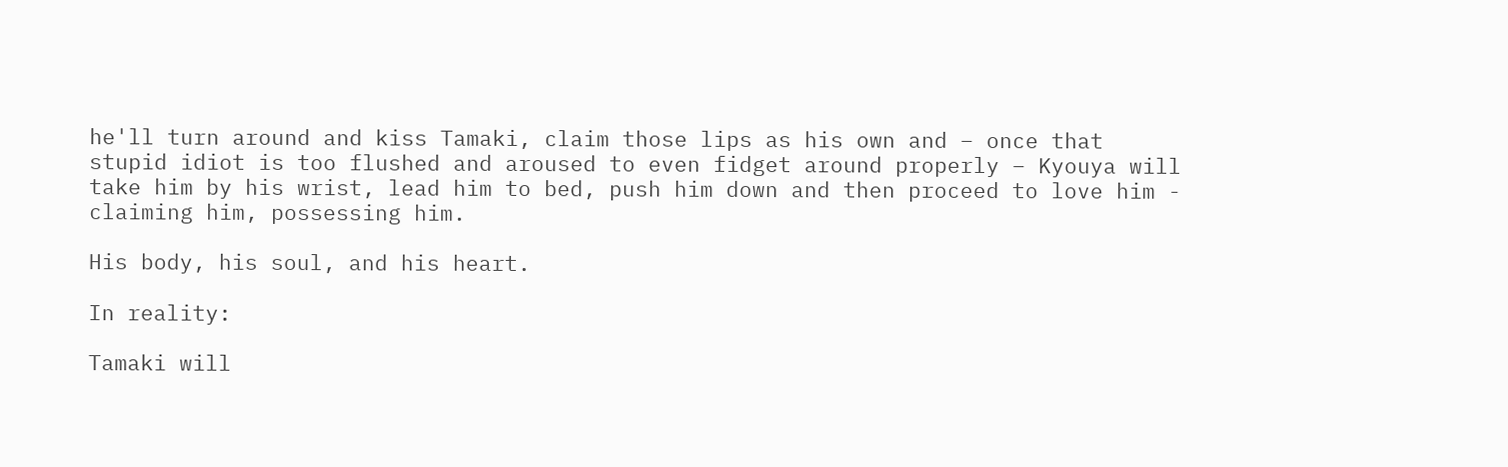he'll turn around and kiss Tamaki, claim those lips as his own and – once that stupid idiot is too flushed and aroused to even fidget around properly – Kyouya will take him by his wrist, lead him to bed, push him down and then proceed to love him - claiming him, possessing him.

His body, his soul, and his heart.

In reality:

Tamaki will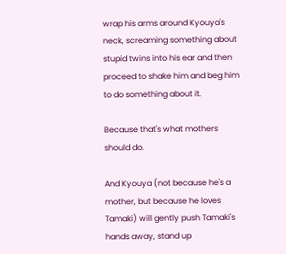wrap his arms around Kyouya's neck, screaming something about stupid twins into his ear and then proceed to shake him and beg him to do something about it.

Because that's what mothers should do.

And Kyouya (not because he's a mother, but because he loves Tamaki) will gently push Tamaki's hands away, stand up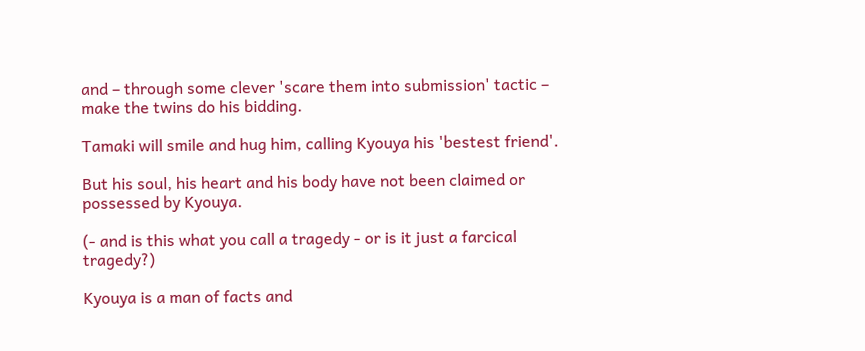and – through some clever 'scare them into submission' tactic – make the twins do his bidding.

Tamaki will smile and hug him, calling Kyouya his 'bestest friend'.

But his soul, his heart and his body have not been claimed or possessed by Kyouya.

(- and is this what you call a tragedy - or is it just a farcical tragedy?)

Kyouya is a man of facts and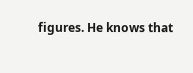figures. He knows that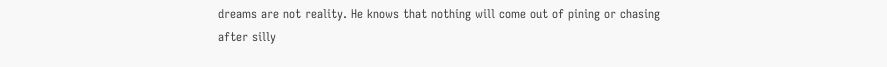dreams are not reality. He knows that nothing will come out of pining or chasing after silly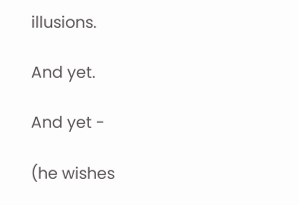illusions.

And yet.

And yet -

(he wishes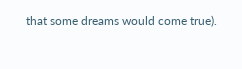that some dreams would come true).